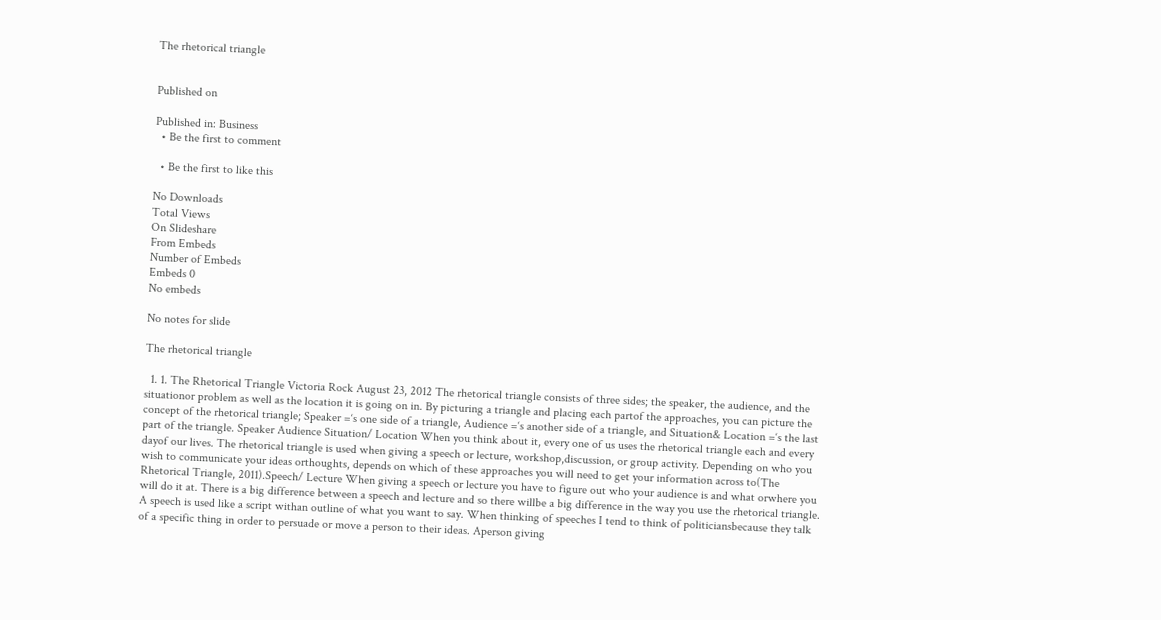The rhetorical triangle


Published on

Published in: Business
  • Be the first to comment

  • Be the first to like this

No Downloads
Total Views
On Slideshare
From Embeds
Number of Embeds
Embeds 0
No embeds

No notes for slide

The rhetorical triangle

  1. 1. The Rhetorical Triangle Victoria Rock August 23, 2012 The rhetorical triangle consists of three sides; the speaker, the audience, and the situationor problem as well as the location it is going on in. By picturing a triangle and placing each partof the approaches, you can picture the concept of the rhetorical triangle; Speaker =‘s one side of a triangle, Audience =‘s another side of a triangle, and Situation& Location =‘s the last part of the triangle. Speaker Audience Situation/ Location When you think about it, every one of us uses the rhetorical triangle each and every dayof our lives. The rhetorical triangle is used when giving a speech or lecture, workshop,discussion, or group activity. Depending on who you wish to communicate your ideas orthoughts, depends on which of these approaches you will need to get your information across to(The Rhetorical Triangle, 2011).Speech/ Lecture When giving a speech or lecture you have to figure out who your audience is and what orwhere you will do it at. There is a big difference between a speech and lecture and so there willbe a big difference in the way you use the rhetorical triangle. A speech is used like a script withan outline of what you want to say. When thinking of speeches I tend to think of politiciansbecause they talk of a specific thing in order to persuade or move a person to their ideas. Aperson giving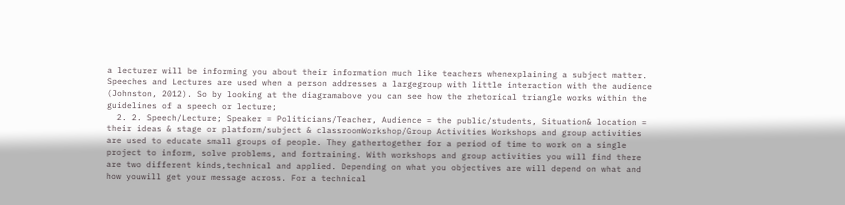a lecturer will be informing you about their information much like teachers whenexplaining a subject matter. Speeches and Lectures are used when a person addresses a largegroup with little interaction with the audience (Johnston, 2012). So by looking at the diagramabove you can see how the rhetorical triangle works within the guidelines of a speech or lecture;
  2. 2. Speech/Lecture; Speaker = Politicians/Teacher, Audience = the public/students, Situation& location = their ideas & stage or platform/subject & classroomWorkshop/Group Activities Workshops and group activities are used to educate small groups of people. They gathertogether for a period of time to work on a single project to inform, solve problems, and fortraining. With workshops and group activities you will find there are two different kinds,technical and applied. Depending on what you objectives are will depend on what and how youwill get your message across. For a technical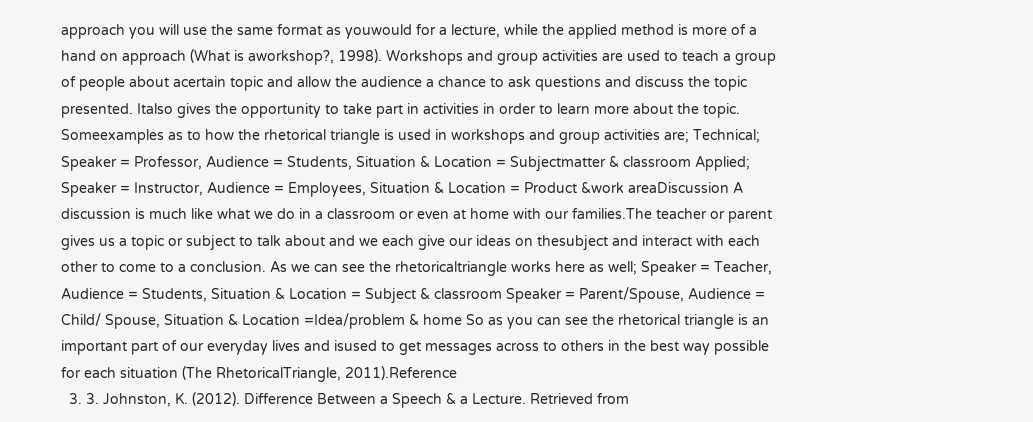approach you will use the same format as youwould for a lecture, while the applied method is more of a hand on approach (What is aworkshop?, 1998). Workshops and group activities are used to teach a group of people about acertain topic and allow the audience a chance to ask questions and discuss the topic presented. Italso gives the opportunity to take part in activities in order to learn more about the topic. Someexamples as to how the rhetorical triangle is used in workshops and group activities are; Technical; Speaker = Professor, Audience = Students, Situation & Location = Subjectmatter & classroom Applied; Speaker = Instructor, Audience = Employees, Situation & Location = Product &work areaDiscussion A discussion is much like what we do in a classroom or even at home with our families.The teacher or parent gives us a topic or subject to talk about and we each give our ideas on thesubject and interact with each other to come to a conclusion. As we can see the rhetoricaltriangle works here as well; Speaker = Teacher, Audience = Students, Situation & Location = Subject & classroom Speaker = Parent/Spouse, Audience = Child/ Spouse, Situation & Location =Idea/problem & home So as you can see the rhetorical triangle is an important part of our everyday lives and isused to get messages across to others in the best way possible for each situation (The RhetoricalTriangle, 2011).Reference
  3. 3. Johnston, K. (2012). Difference Between a Speech & a Lecture. Retrieved from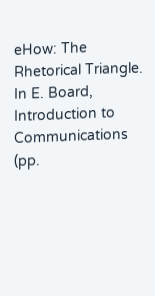eHow: The Rhetorical Triangle. In E. Board, Introduction to Communications (pp.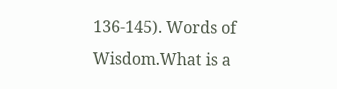136-145). Words of Wisdom.What is a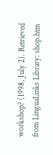workshop? (1998, July 2). Retrieved from LinguaLinks Library: shop.htm